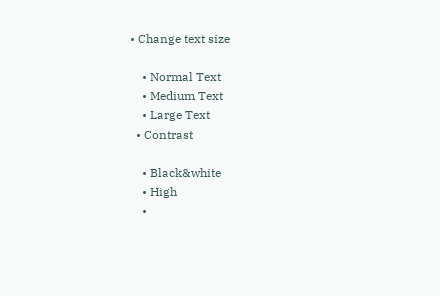• Change text size

    • Normal Text
    • Medium Text
    • Large Text
  • Contrast

    • Black&white
    • High
    •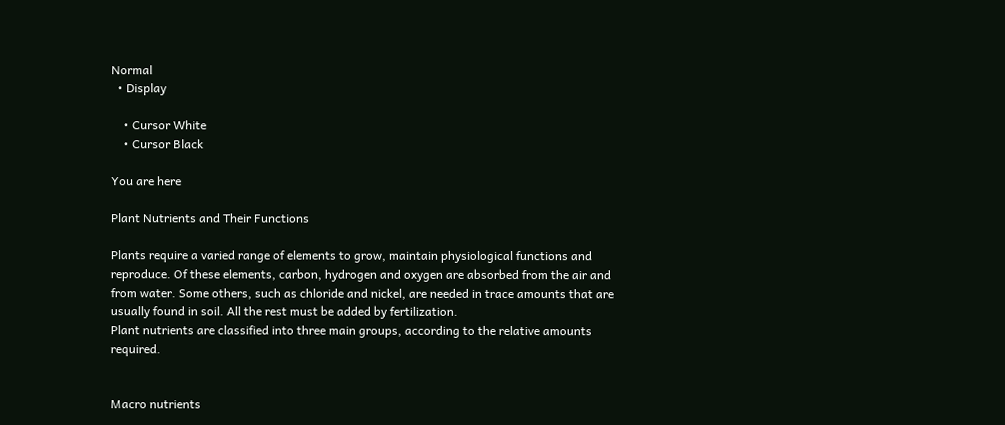Normal
  • Display

    • Cursor White
    • Cursor Black

You are here

Plant Nutrients and Their Functions

Plants require a varied range of elements to grow, maintain physiological functions and reproduce. Of these elements, carbon, hydrogen and oxygen are absorbed from the air and from water. Some others, such as chloride and nickel, are needed in trace amounts that are usually found in soil. All the rest must be added by fertilization.
Plant nutrients are classified into three main groups, according to the relative amounts required.


Macro nutrients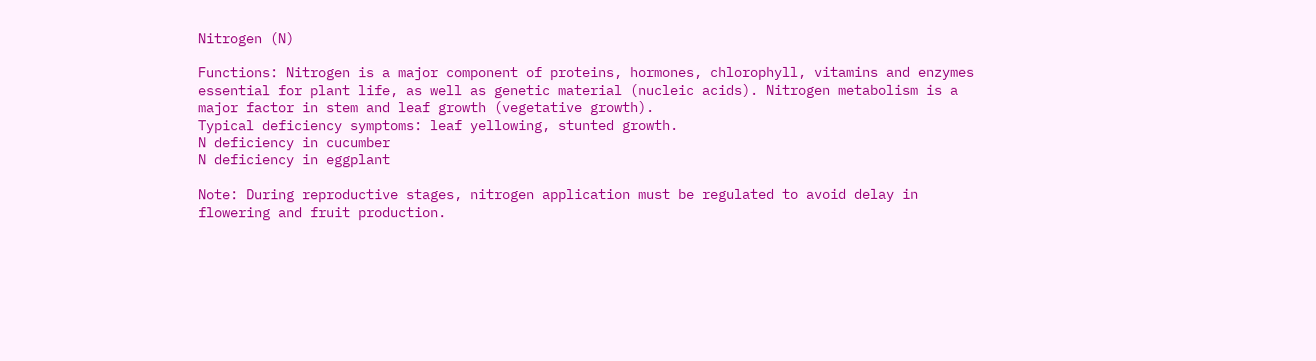Nitrogen (N)

Functions: Nitrogen is a major component of proteins, hormones, chlorophyll, vitamins and enzymes essential for plant life, as well as genetic material (nucleic acids). Nitrogen metabolism is a major factor in stem and leaf growth (vegetative growth).
Typical deficiency symptoms: leaf yellowing, stunted growth.
N deficiency in cucumber
N deficiency in eggplant

Note: During reproductive stages, nitrogen application must be regulated to avoid delay in flowering and fruit production.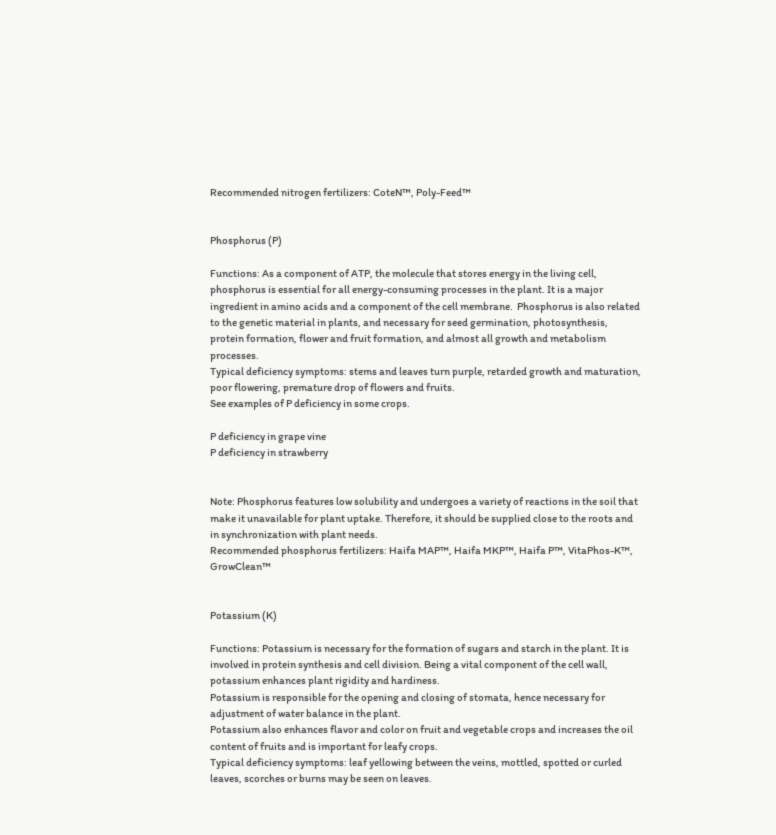Recommended nitrogen fertilizers: CoteN™, Poly-Feed™


Phosphorus (P)

Functions: As a component of ATP, the molecule that stores energy in the living cell, phosphorus is essential for all energy-consuming processes in the plant. It is a major ingredient in amino acids and a component of the cell membrane.  Phosphorus is also related to the genetic material in plants, and necessary for seed germination, photosynthesis, protein formation, flower and fruit formation, and almost all growth and metabolism processes.
Typical deficiency symptoms: stems and leaves turn purple, retarded growth and maturation, poor flowering, premature drop of flowers and fruits.
See examples of P deficiency in some crops.

P deficiency in grape vine
P deficiency in strawberry


Note: Phosphorus features low solubility and undergoes a variety of reactions in the soil that make it unavailable for plant uptake. Therefore, it should be supplied close to the roots and in synchronization with plant needs.
Recommended phosphorus fertilizers: Haifa MAP™, Haifa MKP™, Haifa P™, VitaPhos-K™, GrowClean™


Potassium (K)

Functions: Potassium is necessary for the formation of sugars and starch in the plant. It is involved in protein synthesis and cell division. Being a vital component of the cell wall, potassium enhances plant rigidity and hardiness.
Potassium is responsible for the opening and closing of stomata, hence necessary for adjustment of water balance in the plant.
Potassium also enhances flavor and color on fruit and vegetable crops and increases the oil content of fruits and is important for leafy crops.
Typical deficiency symptoms: leaf yellowing between the veins, mottled, spotted or curled leaves, scorches or burns may be seen on leaves.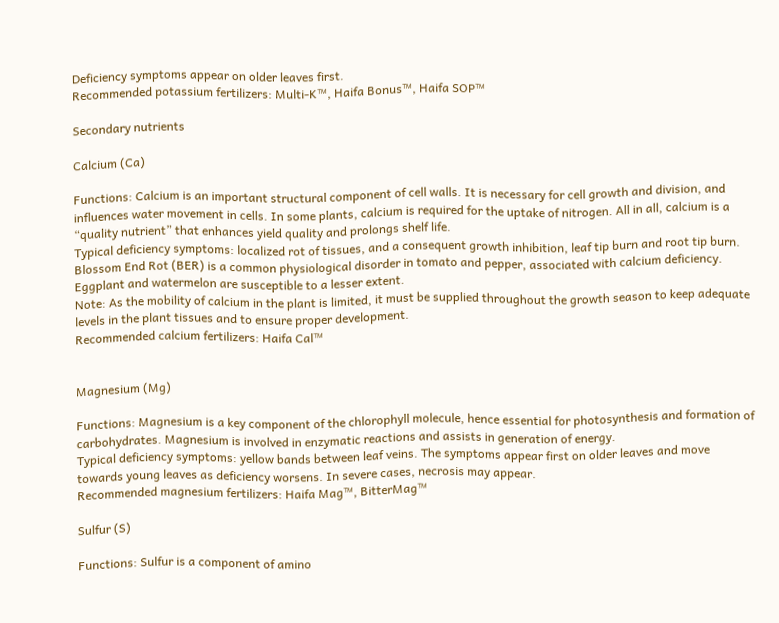Deficiency symptoms appear on older leaves first.
Recommended potassium fertilizers: Multi-K™, Haifa Bonus™, Haifa SOP™

Secondary nutrients

Calcium (Ca)

Functions: Calcium is an important structural component of cell walls. It is necessary for cell growth and division, and influences water movement in cells. In some plants, calcium is required for the uptake of nitrogen. All in all, calcium is a “quality nutrient” that enhances yield quality and prolongs shelf life.
Typical deficiency symptoms: localized rot of tissues, and a consequent growth inhibition, leaf tip burn and root tip burn. Blossom End Rot (BER) is a common physiological disorder in tomato and pepper, associated with calcium deficiency. Eggplant and watermelon are susceptible to a lesser extent.
Note: As the mobility of calcium in the plant is limited, it must be supplied throughout the growth season to keep adequate levels in the plant tissues and to ensure proper development.
Recommended calcium fertilizers: Haifa Cal™


Magnesium (Mg)

Functions: Magnesium is a key component of the chlorophyll molecule, hence essential for photosynthesis and formation of carbohydrates. Magnesium is involved in enzymatic reactions and assists in generation of energy.
Typical deficiency symptoms: yellow bands between leaf veins. The symptoms appear first on older leaves and move towards young leaves as deficiency worsens. In severe cases, necrosis may appear.
Recommended magnesium fertilizers: Haifa Mag™, BitterMag™

Sulfur (S)

Functions: Sulfur is a component of amino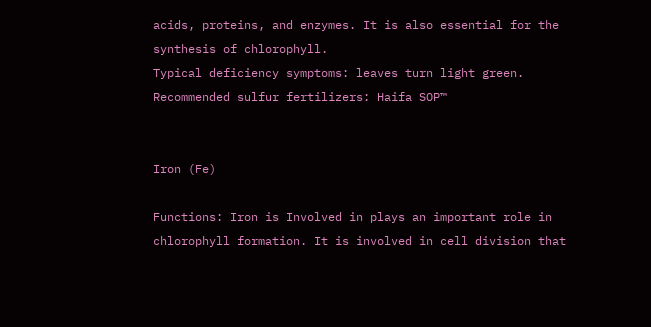acids, proteins, and enzymes. It is also essential for the synthesis of chlorophyll.
Typical deficiency symptoms: leaves turn light green.
Recommended sulfur fertilizers: Haifa SOP™


Iron (Fe)

Functions: Iron is Involved in plays an important role in chlorophyll formation. It is involved in cell division that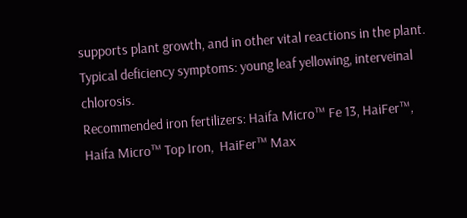supports plant growth, and in other vital reactions in the plant.
Typical deficiency symptoms: young leaf yellowing, interveinal chlorosis.
Recommended iron fertilizers: Haifa Micro™ Fe 13, HaiFer™, Haifa Micro™ Top Iron,  HaiFer™ Max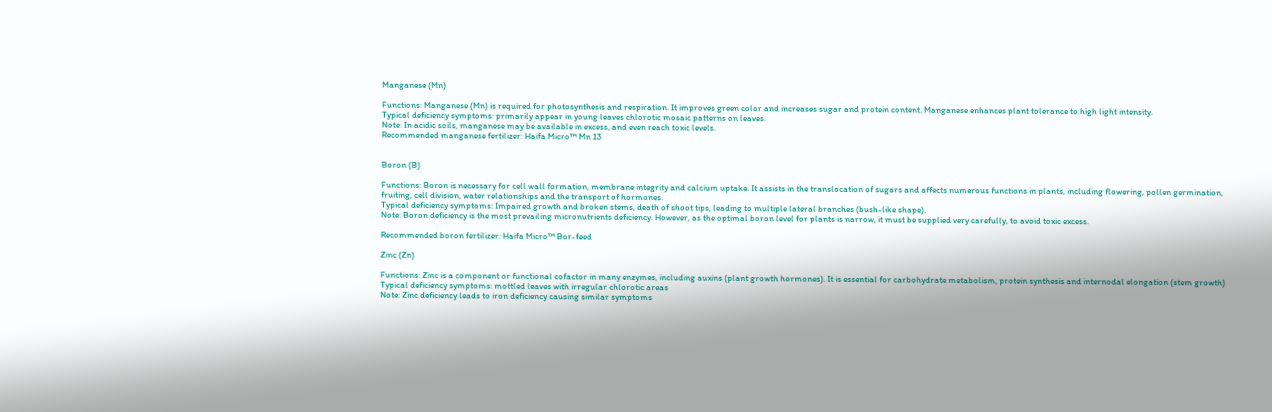Manganese (Mn)

Functions: Manganese (Mn) is required for photosynthesis and respiration. It improves green color and increases sugar and protein content. Manganese enhances plant tolerance to high light intensity.
Typical deficiency symptoms: primarily appear in young leaves chlorotic mosaic patterns on leaves.
Note: In acidic soils, manganese may be available in excess, and even reach toxic levels.
Recommended manganese fertilizer: Haifa Micro™ Mn 13


Boron (B)

Functions: Boron is necessary for cell wall formation, membrane integrity and calcium uptake. It assists in the translocation of sugars and affects numerous functions in plants, including flowering, pollen germination, fruiting, cell division, water relationships and the transport of hormones.
Typical deficiency symptoms: Impaired growth and broken stems, death of shoot tips, leading to multiple lateral branches (bush-like shape).
Note: Boron deficiency is the most prevailing micronutrients deficiency. However, as the optimal boron level for plants is narrow, it must be supplied very carefully, to avoid toxic excess.

Recommended boron fertilizer: Haifa Micro™ Bor-feed

Zinc (Zn)

Functions: Zinc is a component or functional cofactor in many enzymes, including auxins (plant growth hormones). It is essential for carbohydrate metabolism, protein synthesis and internodal elongation (stem growth)
Typical deficiency symptoms: mottled leaves with irregular chlorotic areas
Note: Zinc deficiency leads to iron deficiency causing similar symptoms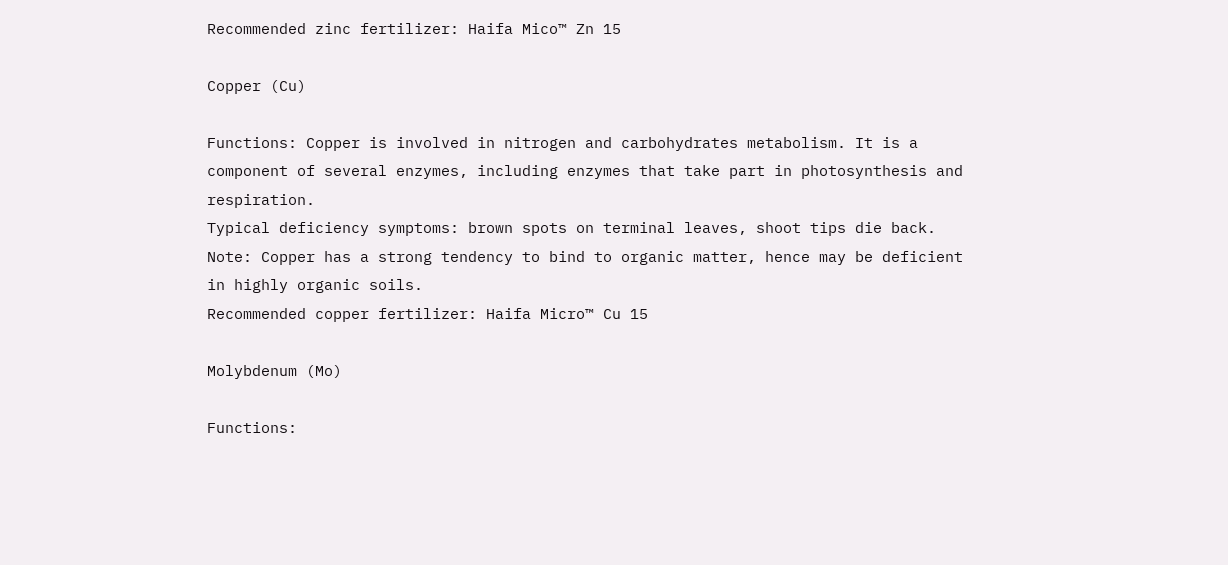Recommended zinc fertilizer: Haifa Mico™ Zn 15

Copper (Cu)

Functions: Copper is involved in nitrogen and carbohydrates metabolism. It is a component of several enzymes, including enzymes that take part in photosynthesis and respiration.
Typical deficiency symptoms: brown spots on terminal leaves, shoot tips die back.
Note: Copper has a strong tendency to bind to organic matter, hence may be deficient in highly organic soils.
Recommended copper fertilizer: Haifa Micro™ Cu 15

Molybdenum (Mo)

Functions: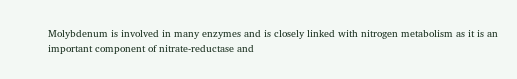Molybdenum is involved in many enzymes and is closely linked with nitrogen metabolism as it is an important component of nitrate-reductase and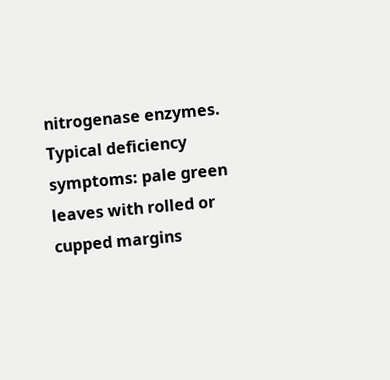nitrogenase enzymes.
Typical deficiency symptoms: pale green leaves with rolled or cupped margins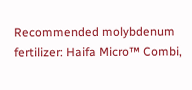Recommended molybdenum fertilizer: Haifa Micro™ Combi,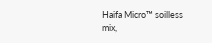Haifa Micro™ soilless mix,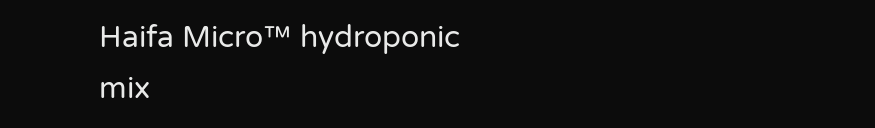Haifa Micro™ hydroponic mix